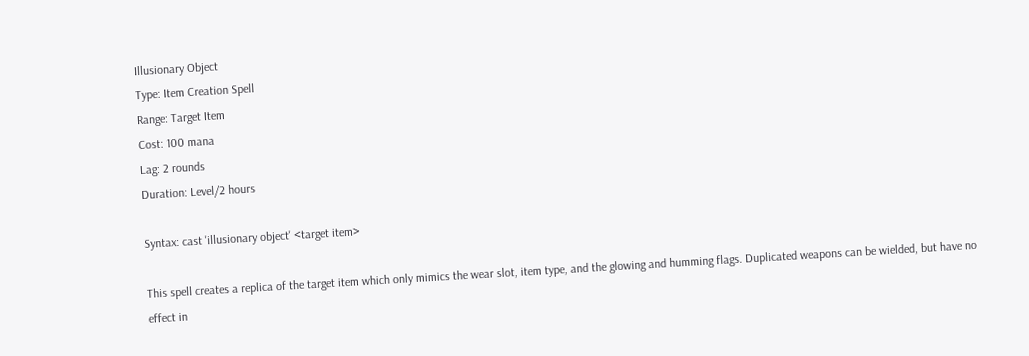Illusionary Object
Type: Item Creation Spell
Range: Target Item
Cost: 100 mana
Lag: 2 rounds
Duration: Level/2 hours

Syntax: cast 'illusionary object' <target item>

This spell creates a replica of the target item which only mimics the wear slot, item type, and the glowing and humming flags. Duplicated weapons can be wielded, but have no effect in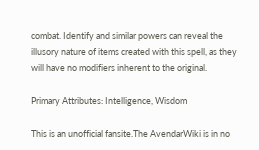combat. Identify and similar powers can reveal the illusory nature of items created with this spell, as they will have no modifiers inherent to the original.

Primary Attributes: Intelligence, Wisdom

This is an unofficial fansite.The AvendarWiki is in no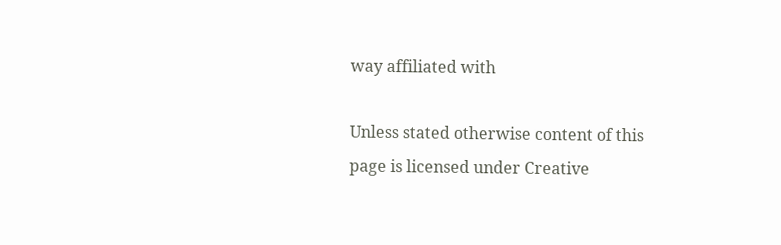way affiliated with

Unless stated otherwise content of this page is licensed under Creative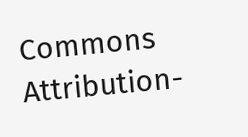Commons Attribution-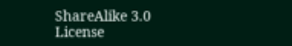ShareAlike 3.0 License